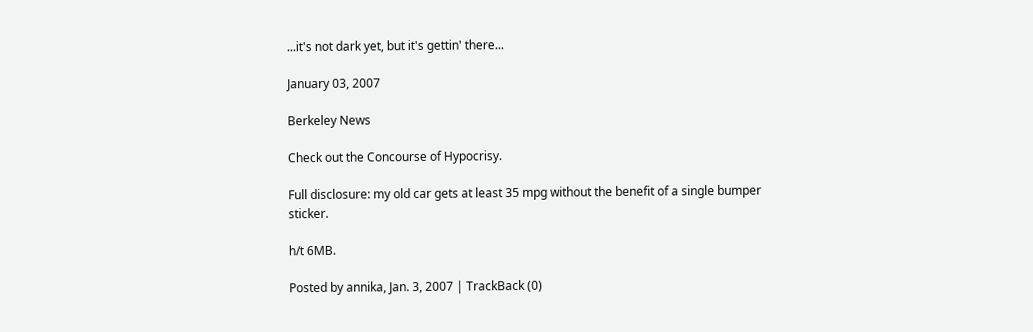...it's not dark yet, but it's gettin' there...

January 03, 2007

Berkeley News

Check out the Concourse of Hypocrisy.

Full disclosure: my old car gets at least 35 mpg without the benefit of a single bumper sticker.

h/t 6MB.

Posted by annika, Jan. 3, 2007 | TrackBack (0)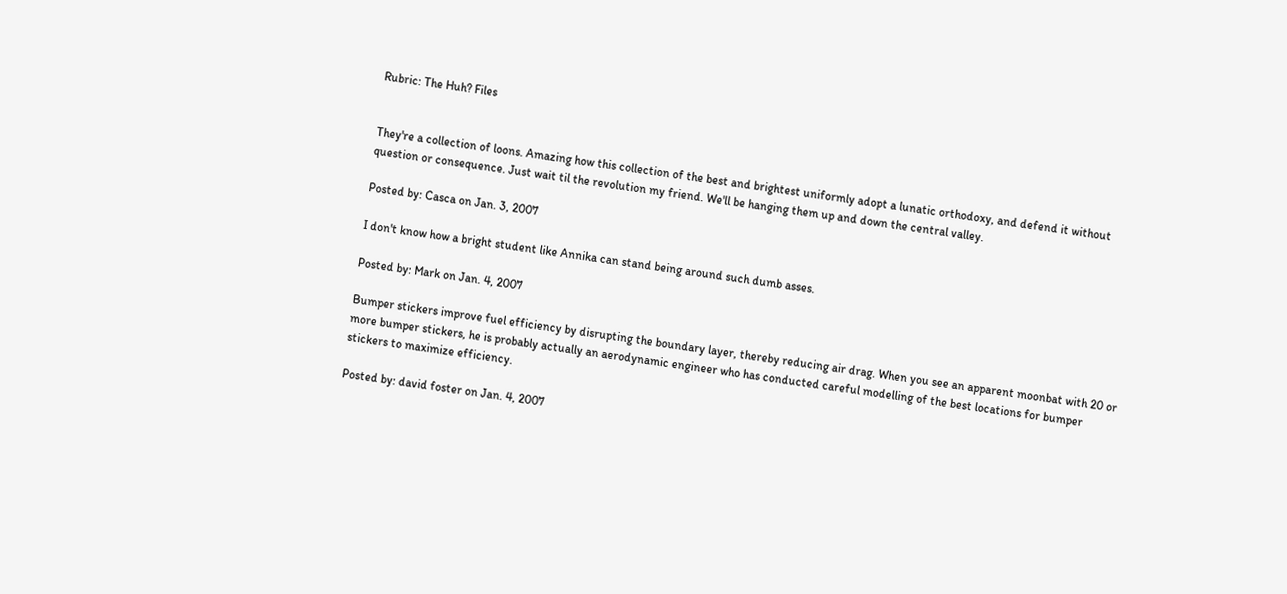Rubric: The Huh? Files


They're a collection of loons. Amazing how this collection of the best and brightest uniformly adopt a lunatic orthodoxy, and defend it without question or consequence. Just wait til the revolution my friend. We'll be hanging them up and down the central valley.

Posted by: Casca on Jan. 3, 2007

I don't know how a bright student like Annika can stand being around such dumb asses.

Posted by: Mark on Jan. 4, 2007

Bumper stickers improve fuel efficiency by disrupting the boundary layer, thereby reducing air drag. When you see an apparent moonbat with 20 or more bumper stickers, he is probably actually an aerodynamic engineer who has conducted careful modelling of the best locations for bumper stickers to maximize efficiency.

Posted by: david foster on Jan. 4, 2007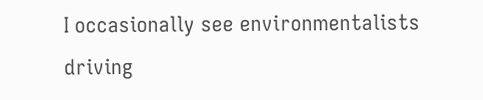I occasionally see environmentalists driving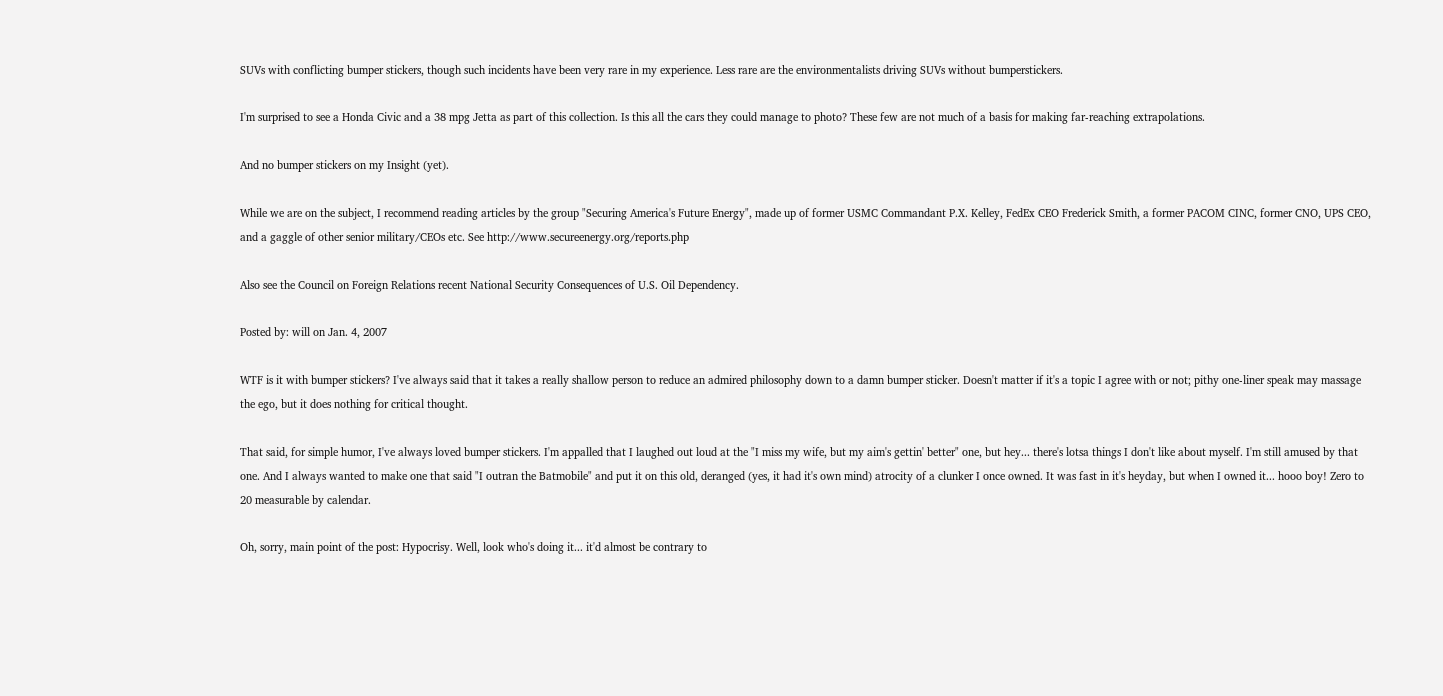SUVs with conflicting bumper stickers, though such incidents have been very rare in my experience. Less rare are the environmentalists driving SUVs without bumperstickers.

I'm surprised to see a Honda Civic and a 38 mpg Jetta as part of this collection. Is this all the cars they could manage to photo? These few are not much of a basis for making far-reaching extrapolations.

And no bumper stickers on my Insight (yet).

While we are on the subject, I recommend reading articles by the group "Securing America's Future Energy", made up of former USMC Commandant P.X. Kelley, FedEx CEO Frederick Smith, a former PACOM CINC, former CNO, UPS CEO, and a gaggle of other senior military/CEOs etc. See http://www.secureenergy.org/reports.php

Also see the Council on Foreign Relations recent National Security Consequences of U.S. Oil Dependency.

Posted by: will on Jan. 4, 2007

WTF is it with bumper stickers? I've always said that it takes a really shallow person to reduce an admired philosophy down to a damn bumper sticker. Doesn't matter if it's a topic I agree with or not; pithy one-liner speak may massage the ego, but it does nothing for critical thought.

That said, for simple humor, I've always loved bumper stickers. I'm appalled that I laughed out loud at the "I miss my wife, but my aim's gettin' better" one, but hey... there's lotsa things I don't like about myself. I'm still amused by that one. And I always wanted to make one that said "I outran the Batmobile" and put it on this old, deranged (yes, it had it's own mind) atrocity of a clunker I once owned. It was fast in it's heyday, but when I owned it... hooo boy! Zero to 20 measurable by calendar.

Oh, sorry, main point of the post: Hypocrisy. Well, look who's doing it... it'd almost be contrary to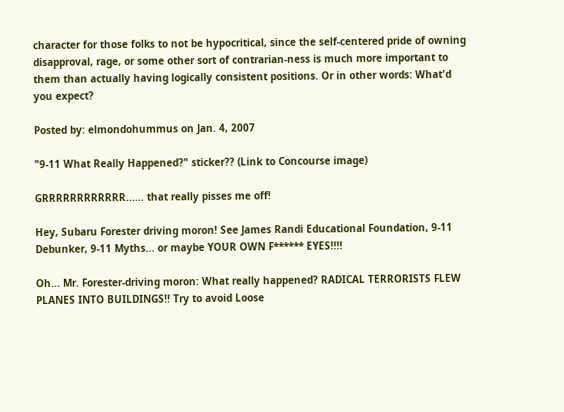character for those folks to not be hypocritical, since the self-centered pride of owning disapproval, rage, or some other sort of contrarian-ness is much more important to them than actually having logically consistent positions. Or in other words: What'd you expect?

Posted by: elmondohummus on Jan. 4, 2007

"9-11 What Really Happened?" sticker?? (Link to Concourse image)

GRRRRRRRRRRRR...... that really pisses me off!

Hey, Subaru Forester driving moron! See James Randi Educational Foundation, 9-11 Debunker, 9-11 Myths... or maybe YOUR OWN F****** EYES!!!!

Oh... Mr. Forester-driving moron: What really happened? RADICAL TERRORISTS FLEW PLANES INTO BUILDINGS!! Try to avoid Loose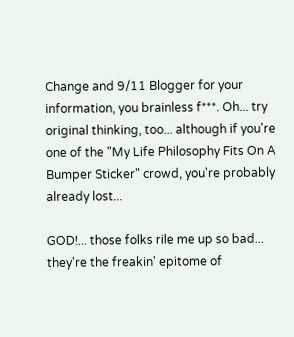Change and 9/11 Blogger for your information, you brainless f***. Oh... try original thinking, too... although if you're one of the "My Life Philosophy Fits On A Bumper Sticker" crowd, you're probably already lost...

GOD!... those folks rile me up so bad... they're the freakin' epitome of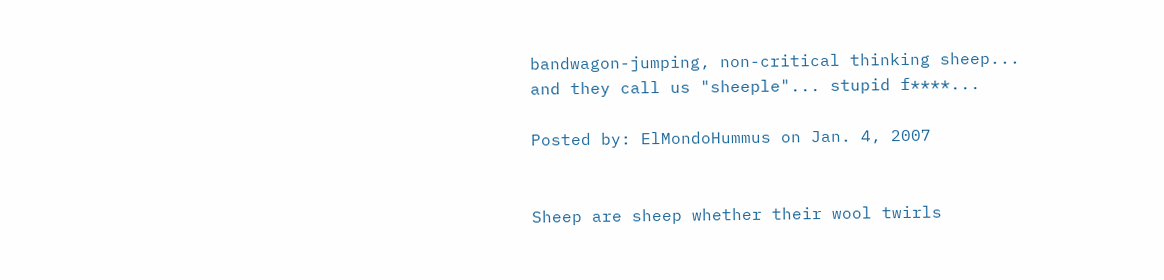bandwagon-jumping, non-critical thinking sheep... and they call us "sheeple"... stupid f****...

Posted by: ElMondoHummus on Jan. 4, 2007


Sheep are sheep whether their wool twirls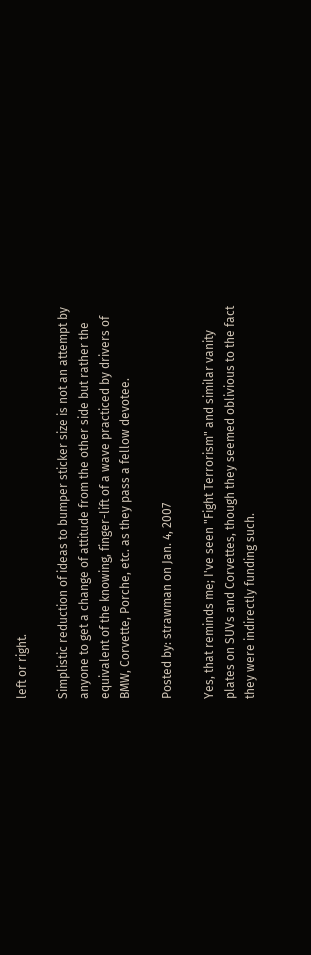left or right.

Simplistic reduction of ideas to bumper sticker size is not an attempt by anyone to get a change of attitude from the other side but rather the equivalent of the knowing, finger-lift of a wave practiced by drivers of BMW, Corvette, Porche, etc. as they pass a fellow devotee.

Posted by: strawman on Jan. 4, 2007

Yes, that reminds me; I've seen "Fight Terrorism" and similar vanity plates on SUVs and Corvettes, though they seemed oblivious to the fact they were indirectly funding such.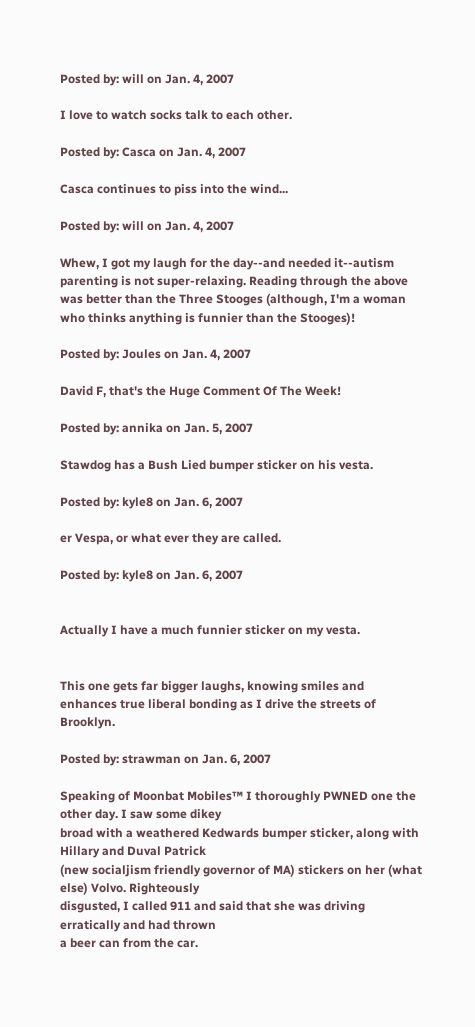Posted by: will on Jan. 4, 2007

I love to watch socks talk to each other.

Posted by: Casca on Jan. 4, 2007

Casca continues to piss into the wind...

Posted by: will on Jan. 4, 2007

Whew, I got my laugh for the day--and needed it--autism parenting is not super-relaxing. Reading through the above was better than the Three Stooges (although, I'm a woman who thinks anything is funnier than the Stooges)!

Posted by: Joules on Jan. 4, 2007

David F, that's the Huge Comment Of The Week!

Posted by: annika on Jan. 5, 2007

Stawdog has a Bush Lied bumper sticker on his vesta.

Posted by: kyle8 on Jan. 6, 2007

er Vespa, or what ever they are called.

Posted by: kyle8 on Jan. 6, 2007


Actually I have a much funnier sticker on my vesta.


This one gets far bigger laughs, knowing smiles and enhances true liberal bonding as I drive the streets of Brooklyn.

Posted by: strawman on Jan. 6, 2007

Speaking of Moonbat Mobiles™ I thoroughly PWNED one the other day. I saw some dikey
broad with a weathered Kedwards bumper sticker, along with Hillary and Duval Patrick
(new socialjism friendly governor of MA) stickers on her (what else) Volvo. Righteously
disgusted, I called 911 and said that she was driving erratically and had thrown
a beer can from the car.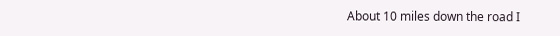About 10 miles down the road I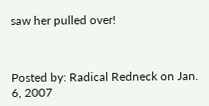saw her pulled over!



Posted by: Radical Redneck on Jan. 6, 2007